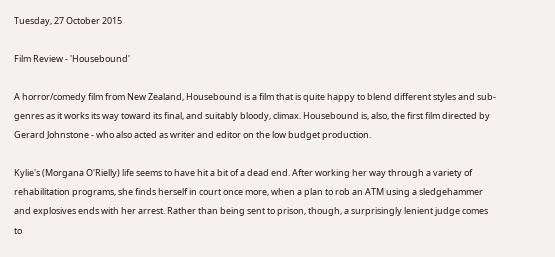Tuesday, 27 October 2015

Film Review - 'Housebound'

A horror/comedy film from New Zealand, Housebound is a film that is quite happy to blend different styles and sub-genres as it works its way toward its final, and suitably bloody, climax. Housebound is, also, the first film directed by Gerard Johnstone - who also acted as writer and editor on the low budget production.

Kylie's (Morgana O'Rielly) life seems to have hit a bit of a dead end. After working her way through a variety of rehabilitation programs, she finds herself in court once more, when a plan to rob an ATM using a sledgehammer and explosives ends with her arrest. Rather than being sent to prison, though, a surprisingly lenient judge comes to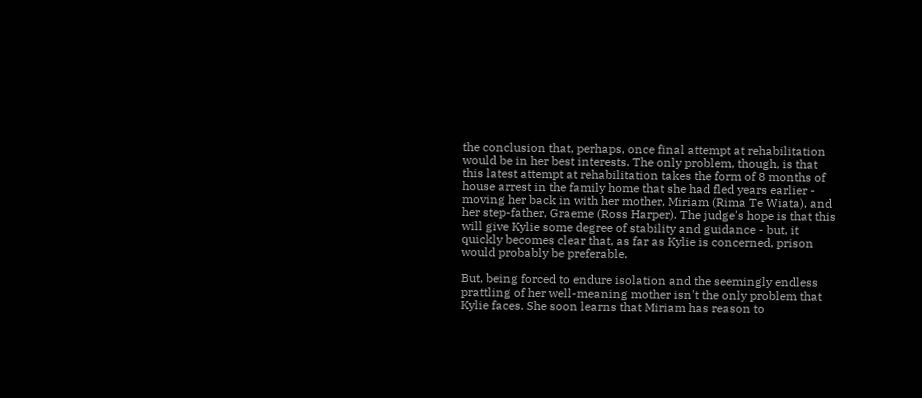the conclusion that, perhaps, once final attempt at rehabilitation would be in her best interests. The only problem, though, is that this latest attempt at rehabilitation takes the form of 8 months of house arrest in the family home that she had fled years earlier - moving her back in with her mother, Miriam (Rima Te Wiata), and her step-father, Graeme (Ross Harper). The judge's hope is that this will give Kylie some degree of stability and guidance - but, it quickly becomes clear that, as far as Kylie is concerned, prison would probably be preferable.

But, being forced to endure isolation and the seemingly endless prattling of her well-meaning mother isn't the only problem that Kylie faces. She soon learns that Miriam has reason to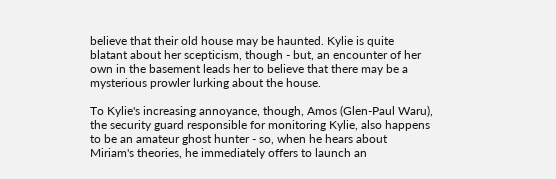believe that their old house may be haunted. Kylie is quite blatant about her scepticism, though - but, an encounter of her own in the basement leads her to believe that there may be a mysterious prowler lurking about the house.

To Kylie's increasing annoyance, though, Amos (Glen-Paul Waru), the security guard responsible for monitoring Kylie, also happens to be an amateur ghost hunter - so, when he hears about Miriam's theories, he immediately offers to launch an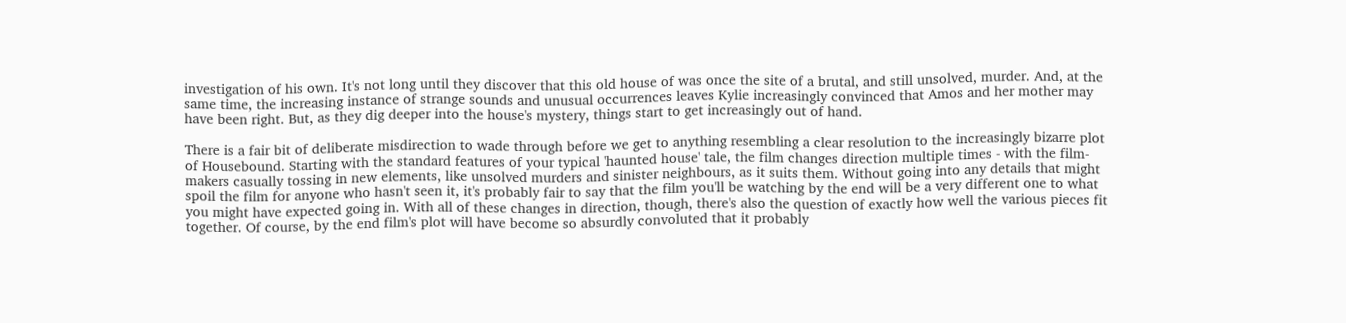investigation of his own. It's not long until they discover that this old house of was once the site of a brutal, and still unsolved, murder. And, at the same time, the increasing instance of strange sounds and unusual occurrences leaves Kylie increasingly convinced that Amos and her mother may have been right. But, as they dig deeper into the house's mystery, things start to get increasingly out of hand.

There is a fair bit of deliberate misdirection to wade through before we get to anything resembling a clear resolution to the increasingly bizarre plot of Housebound. Starting with the standard features of your typical 'haunted house' tale, the film changes direction multiple times - with the film-makers casually tossing in new elements, like unsolved murders and sinister neighbours, as it suits them. Without going into any details that might spoil the film for anyone who hasn't seen it, it's probably fair to say that the film you'll be watching by the end will be a very different one to what you might have expected going in. With all of these changes in direction, though, there's also the question of exactly how well the various pieces fit together. Of course, by the end film's plot will have become so absurdly convoluted that it probably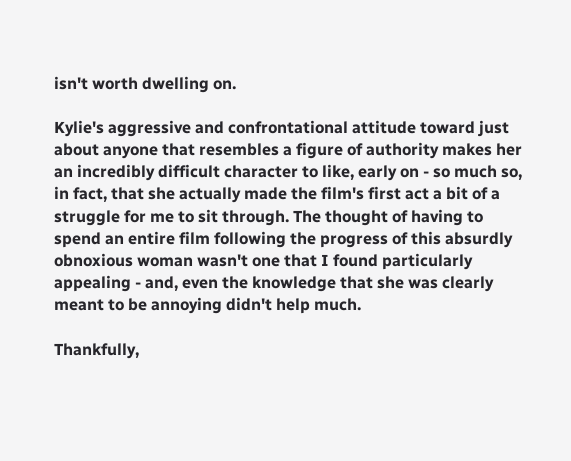isn't worth dwelling on.

Kylie's aggressive and confrontational attitude toward just about anyone that resembles a figure of authority makes her an incredibly difficult character to like, early on - so much so, in fact, that she actually made the film's first act a bit of a struggle for me to sit through. The thought of having to spend an entire film following the progress of this absurdly obnoxious woman wasn't one that I found particularly appealing - and, even the knowledge that she was clearly meant to be annoying didn't help much.

Thankfully,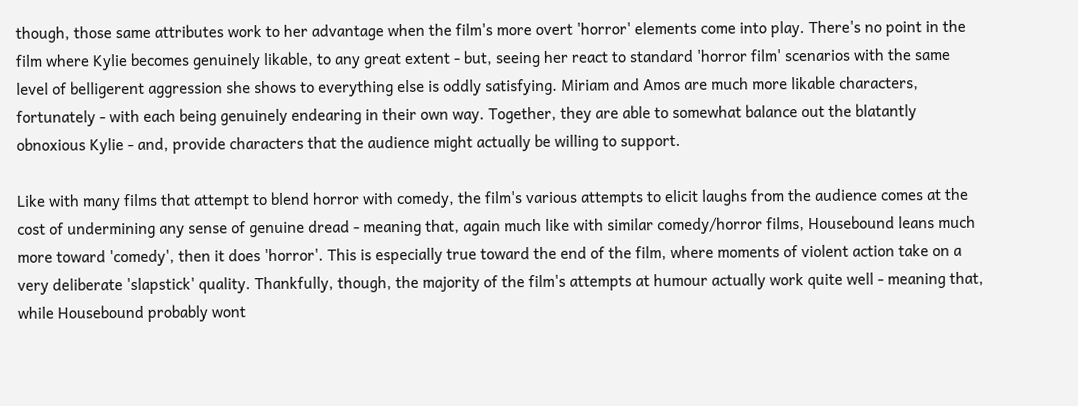though, those same attributes work to her advantage when the film's more overt 'horror' elements come into play. There's no point in the film where Kylie becomes genuinely likable, to any great extent - but, seeing her react to standard 'horror film' scenarios with the same level of belligerent aggression she shows to everything else is oddly satisfying. Miriam and Amos are much more likable characters, fortunately - with each being genuinely endearing in their own way. Together, they are able to somewhat balance out the blatantly obnoxious Kylie - and, provide characters that the audience might actually be willing to support.

Like with many films that attempt to blend horror with comedy, the film's various attempts to elicit laughs from the audience comes at the cost of undermining any sense of genuine dread - meaning that, again much like with similar comedy/horror films, Housebound leans much more toward 'comedy', then it does 'horror'. This is especially true toward the end of the film, where moments of violent action take on a very deliberate 'slapstick' quality. Thankfully, though, the majority of the film's attempts at humour actually work quite well - meaning that, while Housebound probably wont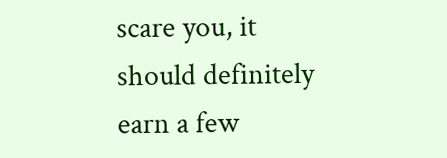scare you, it should definitely earn a few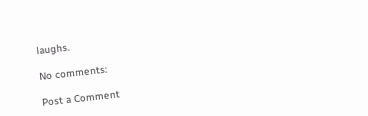laughs.

No comments:

Post a Comment